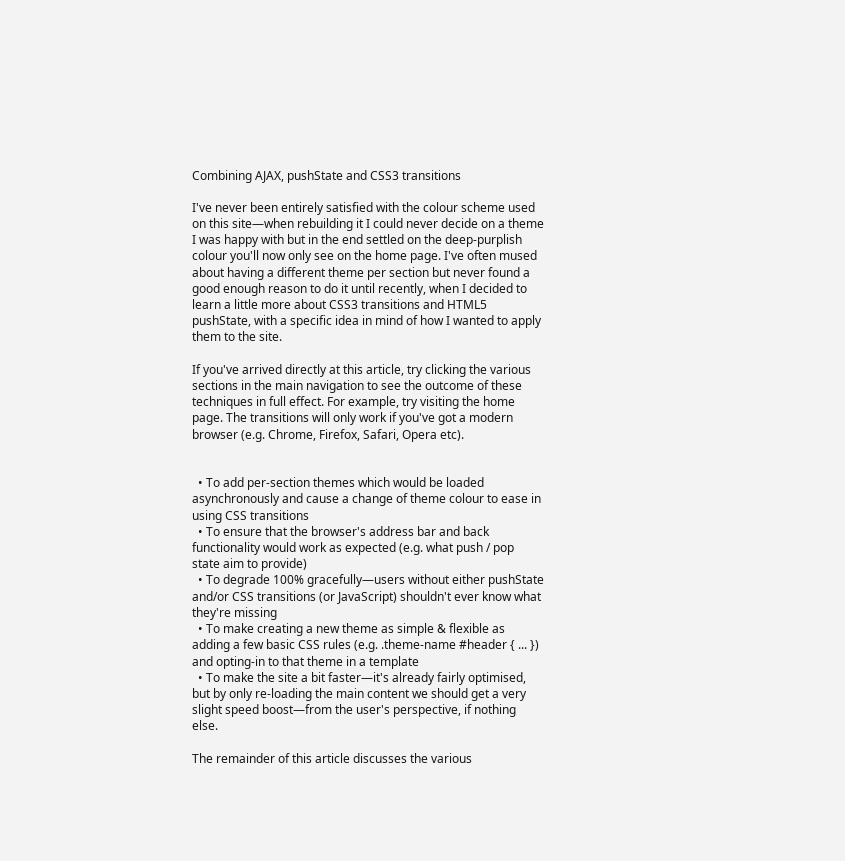Combining AJAX, pushState and CSS3 transitions

I've never been entirely satisfied with the colour scheme used on this site—when rebuilding it I could never decide on a theme I was happy with but in the end settled on the deep-purplish colour you'll now only see on the home page. I've often mused about having a different theme per section but never found a good enough reason to do it until recently, when I decided to learn a little more about CSS3 transitions and HTML5 pushState, with a specific idea in mind of how I wanted to apply them to the site.

If you've arrived directly at this article, try clicking the various sections in the main navigation to see the outcome of these techniques in full effect. For example, try visiting the home page. The transitions will only work if you've got a modern browser (e.g. Chrome, Firefox, Safari, Opera etc).


  • To add per-section themes which would be loaded asynchronously and cause a change of theme colour to ease in using CSS transitions
  • To ensure that the browser's address bar and back functionality would work as expected (e.g. what push / pop state aim to provide)
  • To degrade 100% gracefully—users without either pushState and/or CSS transitions (or JavaScript) shouldn't ever know what they're missing
  • To make creating a new theme as simple & flexible as adding a few basic CSS rules (e.g. .theme-name #header { ... }) and opting-in to that theme in a template
  • To make the site a bit faster—it's already fairly optimised, but by only re-loading the main content we should get a very slight speed boost—from the user's perspective, if nothing else.

The remainder of this article discusses the various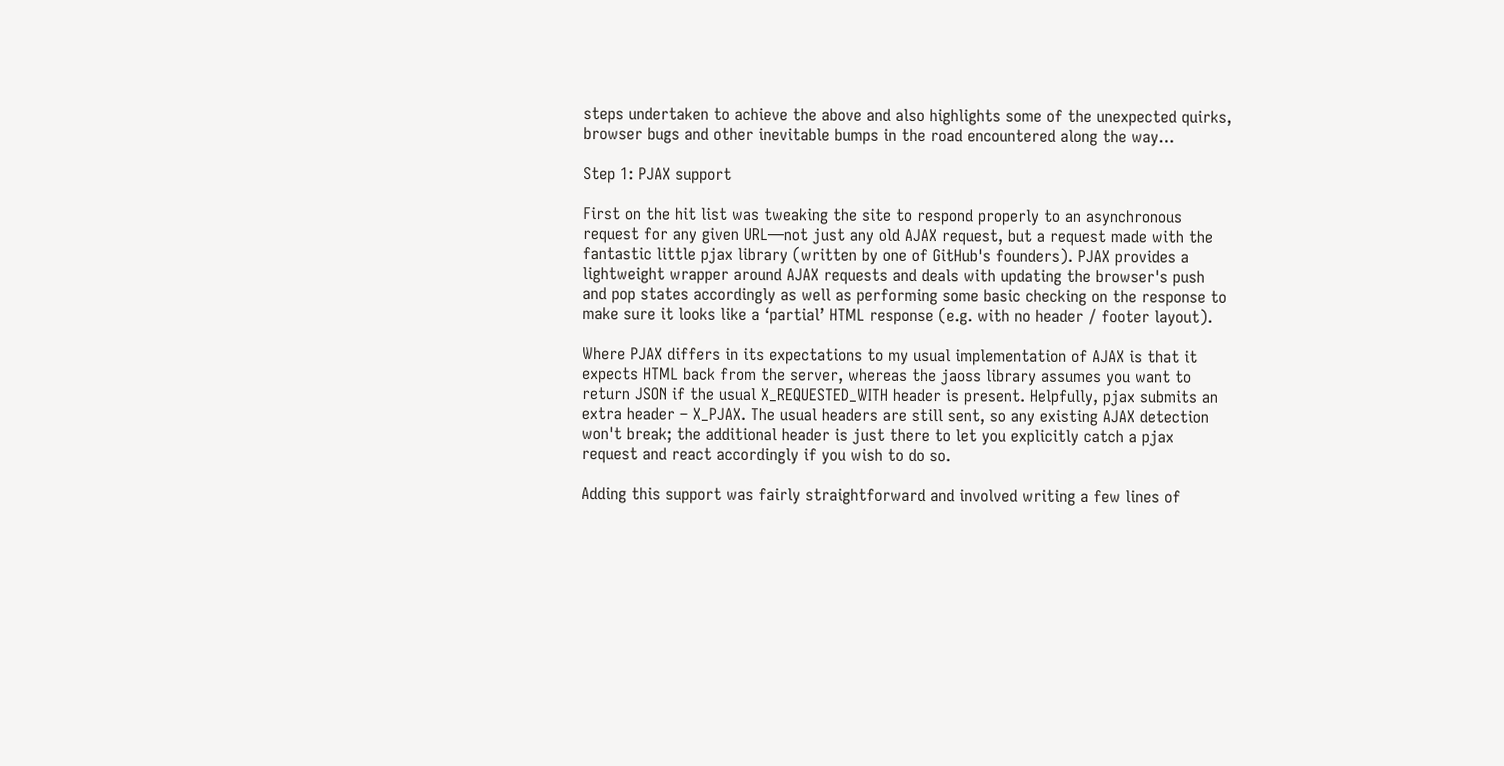steps undertaken to achieve the above and also highlights some of the unexpected quirks, browser bugs and other inevitable bumps in the road encountered along the way…

Step 1: PJAX support

First on the hit list was tweaking the site to respond properly to an asynchronous request for any given URL—not just any old AJAX request, but a request made with the fantastic little pjax library (written by one of GitHub's founders). PJAX provides a lightweight wrapper around AJAX requests and deals with updating the browser's push and pop states accordingly as well as performing some basic checking on the response to make sure it looks like a ‘partial’ HTML response (e.g. with no header / footer layout).

Where PJAX differs in its expectations to my usual implementation of AJAX is that it expects HTML back from the server, whereas the jaoss library assumes you want to return JSON if the usual X_REQUESTED_WITH header is present. Helpfully, pjax submits an extra header – X_PJAX. The usual headers are still sent, so any existing AJAX detection won't break; the additional header is just there to let you explicitly catch a pjax request and react accordingly if you wish to do so.

Adding this support was fairly straightforward and involved writing a few lines of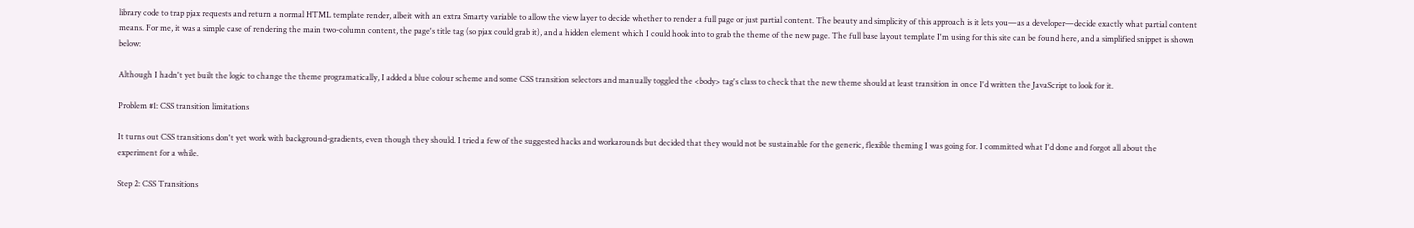library code to trap pjax requests and return a normal HTML template render, albeit with an extra Smarty variable to allow the view layer to decide whether to render a full page or just partial content. The beauty and simplicity of this approach is it lets you—as a developer—decide exactly what partial content means. For me, it was a simple case of rendering the main two-column content, the page's title tag (so pjax could grab it), and a hidden element which I could hook into to grab the theme of the new page. The full base layout template I'm using for this site can be found here, and a simplified snippet is shown below:

Although I hadn't yet built the logic to change the theme programatically, I added a blue colour scheme and some CSS transition selectors and manually toggled the <body> tag's class to check that the new theme should at least transition in once I'd written the JavaScript to look for it.

Problem #1: CSS transition limitations

It turns out CSS transitions don't yet work with background-gradients, even though they should. I tried a few of the suggested hacks and workarounds but decided that they would not be sustainable for the generic, flexible theming I was going for. I committed what I'd done and forgot all about the experiment for a while.

Step 2: CSS Transitions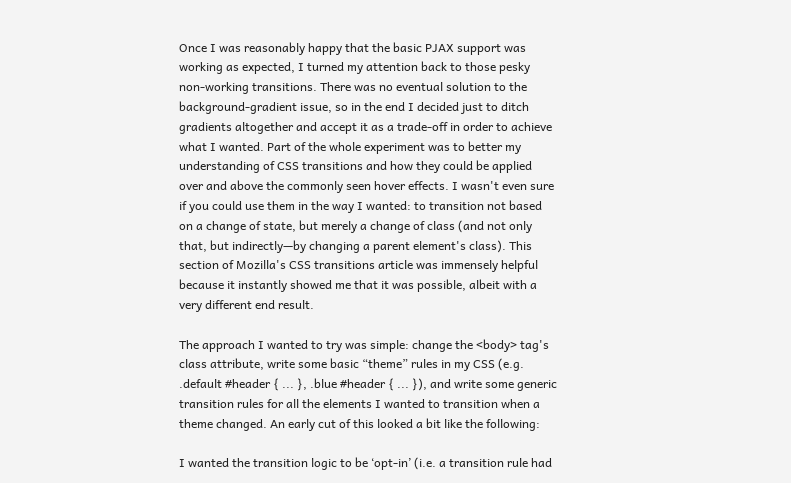Once I was reasonably happy that the basic PJAX support was working as expected, I turned my attention back to those pesky non-working transitions. There was no eventual solution to the background-gradient issue, so in the end I decided just to ditch gradients altogether and accept it as a trade-off in order to achieve what I wanted. Part of the whole experiment was to better my understanding of CSS transitions and how they could be applied over and above the commonly seen hover effects. I wasn't even sure if you could use them in the way I wanted: to transition not based on a change of state, but merely a change of class (and not only that, but indirectly—by changing a parent element's class). This section of Mozilla's CSS transitions article was immensely helpful because it instantly showed me that it was possible, albeit with a very different end result.

The approach I wanted to try was simple: change the <body> tag's class attribute, write some basic “theme” rules in my CSS (e.g. .default #header { ... }, .blue #header { ... }), and write some generic transition rules for all the elements I wanted to transition when a theme changed. An early cut of this looked a bit like the following:

I wanted the transition logic to be ‘opt-in’ (i.e. a transition rule had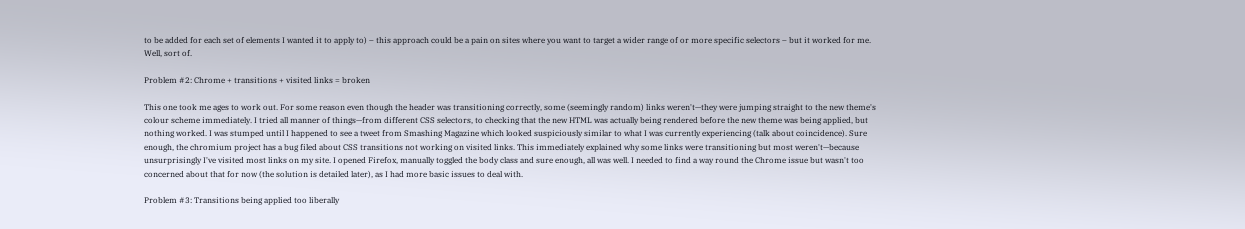to be added for each set of elements I wanted it to apply to) – this approach could be a pain on sites where you want to target a wider range of or more specific selectors – but it worked for me. Well, sort of.

Problem #2: Chrome + transitions + visited links = broken

This one took me ages to work out. For some reason even though the header was transitioning correctly, some (seemingly random) links weren't—they were jumping straight to the new theme's colour scheme immediately. I tried all manner of things—from different CSS selectors, to checking that the new HTML was actually being rendered before the new theme was being applied, but nothing worked. I was stumped until I happened to see a tweet from Smashing Magazine which looked suspiciously similar to what I was currently experiencing (talk about coincidence). Sure enough, the chromium project has a bug filed about CSS transitions not working on visited links. This immediately explained why some links were transitioning but most weren't—because unsurprisingly I've visited most links on my site. I opened Firefox, manually toggled the body class and sure enough, all was well. I needed to find a way round the Chrome issue but wasn't too concerned about that for now (the solution is detailed later), as I had more basic issues to deal with.

Problem #3: Transitions being applied too liberally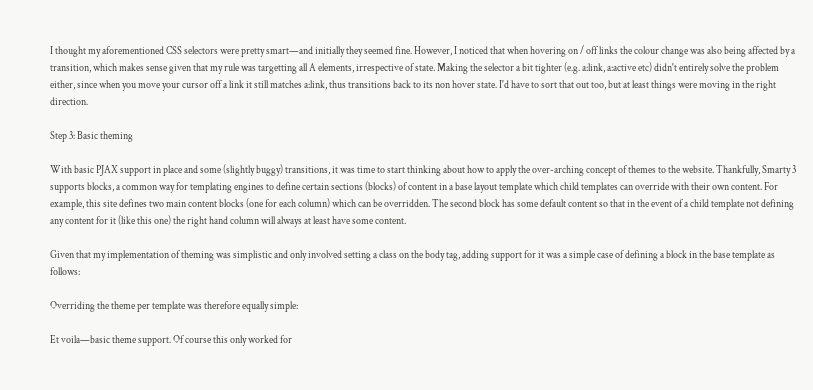I thought my aforementioned CSS selectors were pretty smart—and initially they seemed fine. However, I noticed that when hovering on / off links the colour change was also being affected by a transition, which makes sense given that my rule was targetting all A elements, irrespective of state. Making the selector a bit tighter (e.g. a:link, a:active etc) didn't entirely solve the problem either, since when you move your cursor off a link it still matches a:link, thus transitions back to its non hover state. I'd have to sort that out too, but at least things were moving in the right direction.

Step 3: Basic theming

With basic PJAX support in place and some (slightly buggy) transitions, it was time to start thinking about how to apply the over-arching concept of themes to the website. Thankfully, Smarty 3 supports blocks, a common way for templating engines to define certain sections (blocks) of content in a base layout template which child templates can override with their own content. For example, this site defines two main content blocks (one for each column) which can be overridden. The second block has some default content so that in the event of a child template not defining any content for it (like this one) the right hand column will always at least have some content.

Given that my implementation of theming was simplistic and only involved setting a class on the body tag, adding support for it was a simple case of defining a block in the base template as follows:

Overriding the theme per template was therefore equally simple:

Et voila—basic theme support. Of course this only worked for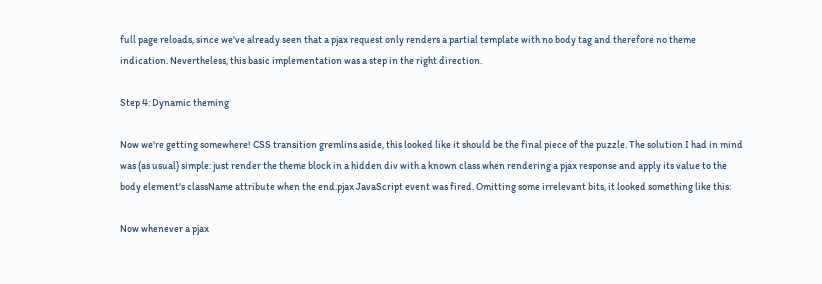full page reloads, since we've already seen that a pjax request only renders a partial template with no body tag and therefore no theme indication. Nevertheless, this basic implementation was a step in the right direction.

Step 4: Dynamic theming

Now we're getting somewhere! CSS transition gremlins aside, this looked like it should be the final piece of the puzzle. The solution I had in mind was (as usual) simple: just render the theme block in a hidden div with a known class when rendering a pjax response and apply its value to the body element's className attribute when the end.pjax JavaScript event was fired. Omitting some irrelevant bits, it looked something like this:

Now whenever a pjax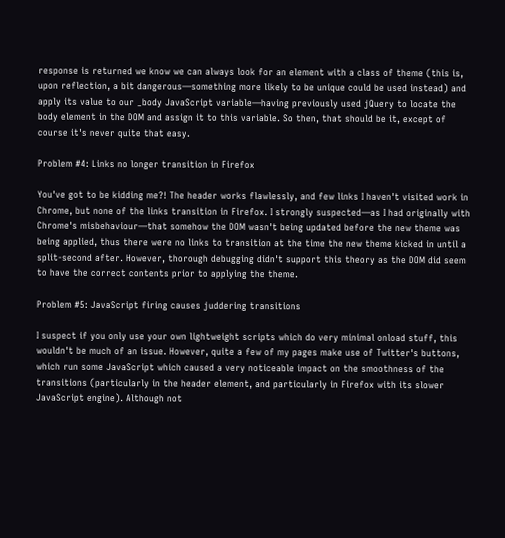response is returned we know we can always look for an element with a class of theme (this is, upon reflection, a bit dangerous—something more likely to be unique could be used instead) and apply its value to our _body JavaScript variable—having previously used jQuery to locate the body element in the DOM and assign it to this variable. So then, that should be it, except of course it's never quite that easy.

Problem #4: Links no longer transition in Firefox

You've got to be kidding me?! The header works flawlessly, and few links I haven't visited work in Chrome, but none of the links transition in Firefox. I strongly suspected—as I had originally with Chrome's misbehaviour—that somehow the DOM wasn't being updated before the new theme was being applied, thus there were no links to transition at the time the new theme kicked in until a split-second after. However, thorough debugging didn't support this theory as the DOM did seem to have the correct contents prior to applying the theme.

Problem #5: JavaScript firing causes juddering transitions

I suspect if you only use your own lightweight scripts which do very minimal onload stuff, this wouldn't be much of an issue. However, quite a few of my pages make use of Twitter's buttons, which run some JavaScript which caused a very noticeable impact on the smoothness of the transitions (particularly in the header element, and particularly in Firefox with its slower JavaScript engine). Although not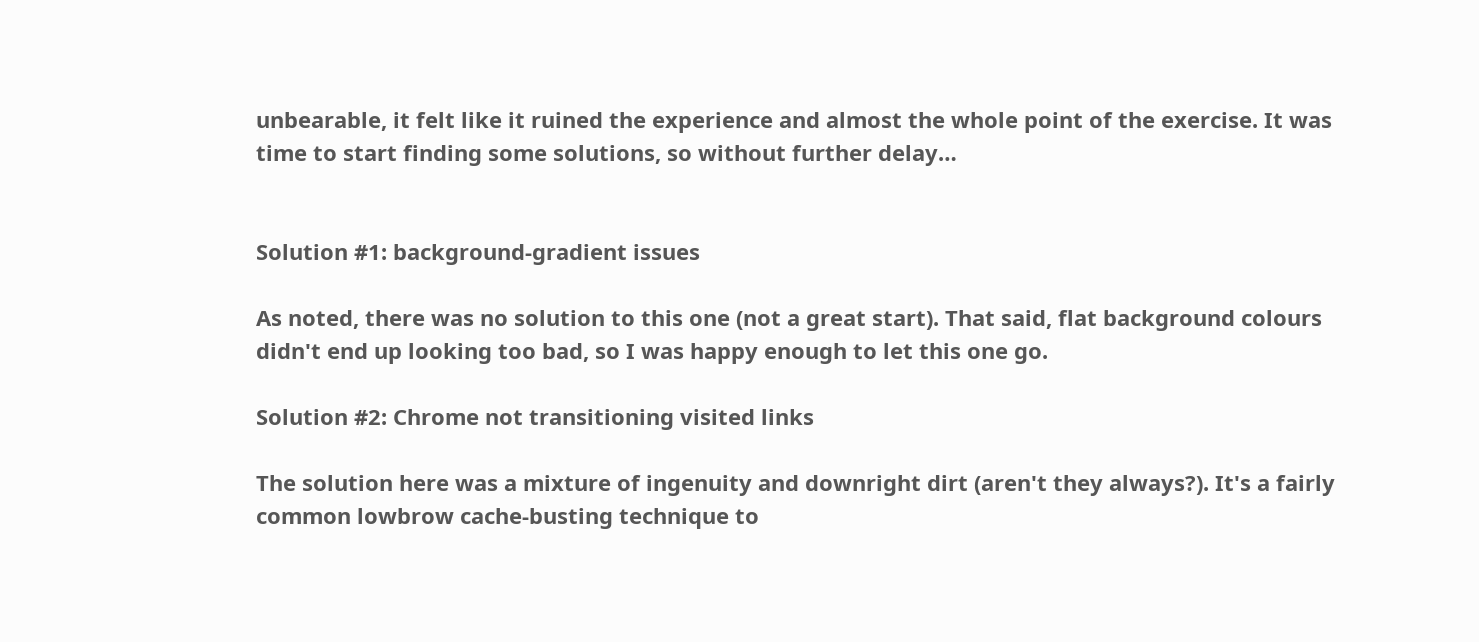unbearable, it felt like it ruined the experience and almost the whole point of the exercise. It was time to start finding some solutions, so without further delay…


Solution #1: background-gradient issues

As noted, there was no solution to this one (not a great start). That said, flat background colours didn't end up looking too bad, so I was happy enough to let this one go.

Solution #2: Chrome not transitioning visited links

The solution here was a mixture of ingenuity and downright dirt (aren't they always?). It's a fairly common lowbrow cache-busting technique to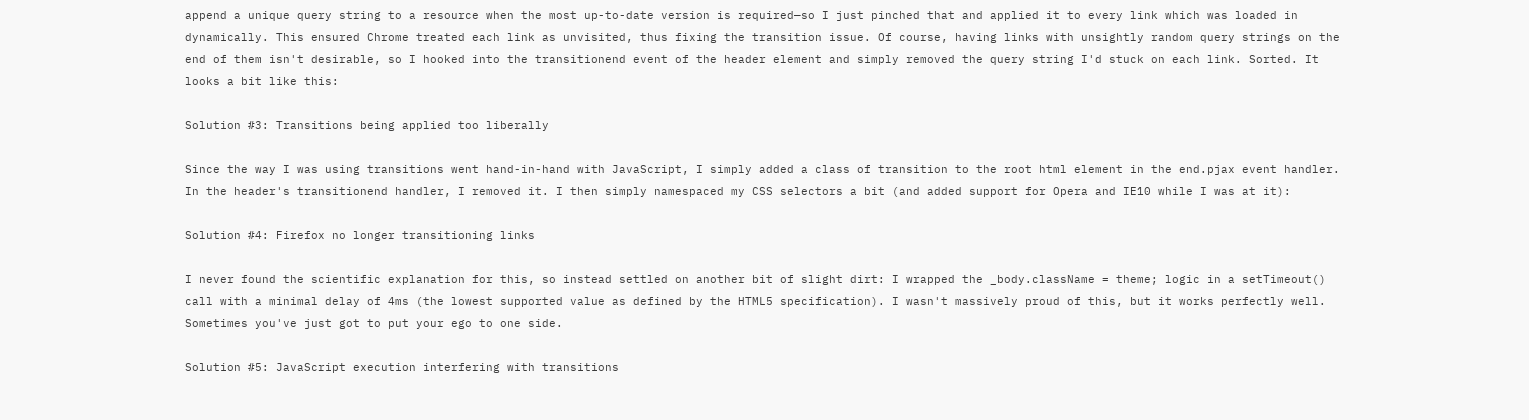append a unique query string to a resource when the most up-to-date version is required—so I just pinched that and applied it to every link which was loaded in dynamically. This ensured Chrome treated each link as unvisited, thus fixing the transition issue. Of course, having links with unsightly random query strings on the end of them isn't desirable, so I hooked into the transitionend event of the header element and simply removed the query string I'd stuck on each link. Sorted. It looks a bit like this:

Solution #3: Transitions being applied too liberally

Since the way I was using transitions went hand-in-hand with JavaScript, I simply added a class of transition to the root html element in the end.pjax event handler. In the header's transitionend handler, I removed it. I then simply namespaced my CSS selectors a bit (and added support for Opera and IE10 while I was at it):

Solution #4: Firefox no longer transitioning links

I never found the scientific explanation for this, so instead settled on another bit of slight dirt: I wrapped the _body.className = theme; logic in a setTimeout() call with a minimal delay of 4ms (the lowest supported value as defined by the HTML5 specification). I wasn't massively proud of this, but it works perfectly well. Sometimes you've just got to put your ego to one side.

Solution #5: JavaScript execution interfering with transitions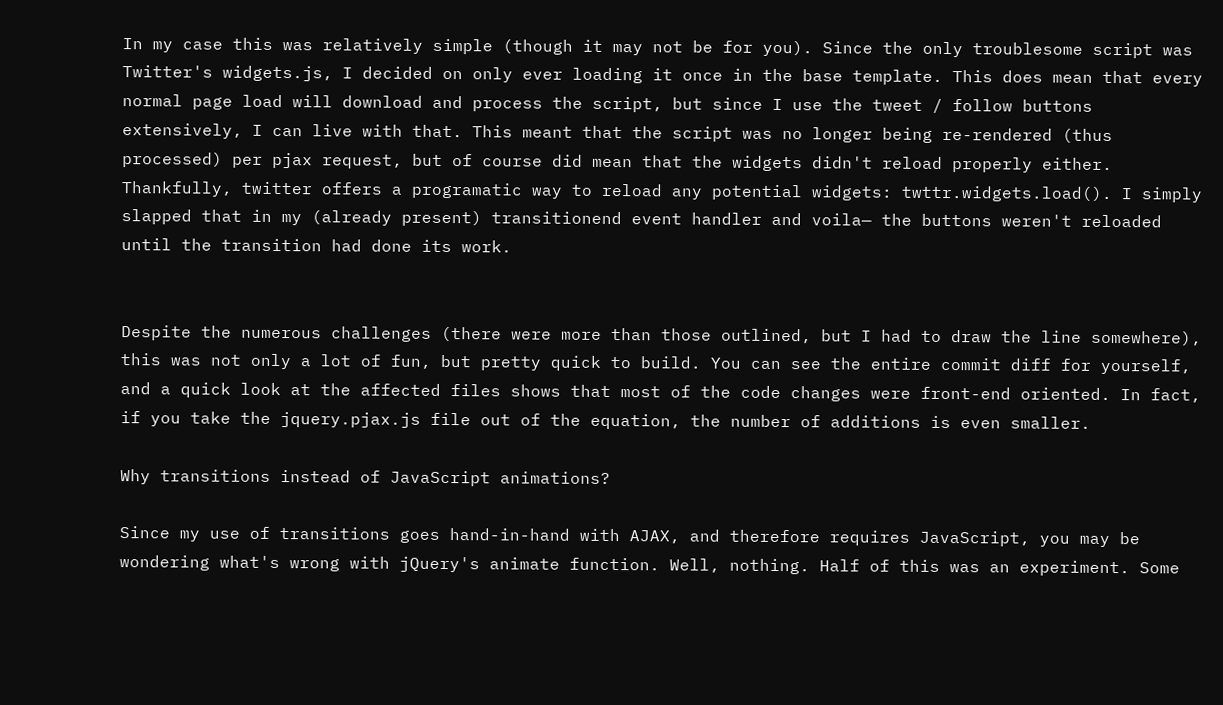In my case this was relatively simple (though it may not be for you). Since the only troublesome script was Twitter's widgets.js, I decided on only ever loading it once in the base template. This does mean that every normal page load will download and process the script, but since I use the tweet / follow buttons extensively, I can live with that. This meant that the script was no longer being re-rendered (thus processed) per pjax request, but of course did mean that the widgets didn't reload properly either. Thankfully, twitter offers a programatic way to reload any potential widgets: twttr.widgets.load(). I simply slapped that in my (already present) transitionend event handler and voila— the buttons weren't reloaded until the transition had done its work.


Despite the numerous challenges (there were more than those outlined, but I had to draw the line somewhere), this was not only a lot of fun, but pretty quick to build. You can see the entire commit diff for yourself, and a quick look at the affected files shows that most of the code changes were front-end oriented. In fact, if you take the jquery.pjax.js file out of the equation, the number of additions is even smaller.

Why transitions instead of JavaScript animations?

Since my use of transitions goes hand-in-hand with AJAX, and therefore requires JavaScript, you may be wondering what's wrong with jQuery's animate function. Well, nothing. Half of this was an experiment. Some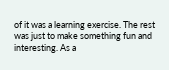of it was a learning exercise. The rest was just to make something fun and interesting. As a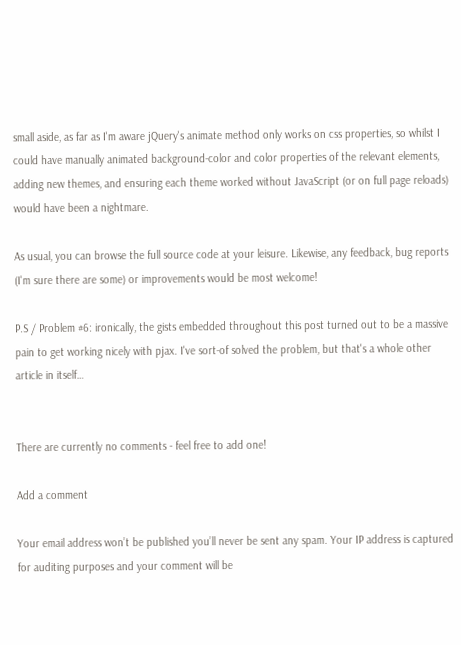small aside, as far as I'm aware jQuery's animate method only works on css properties, so whilst I could have manually animated background-color and color properties of the relevant elements, adding new themes, and ensuring each theme worked without JavaScript (or on full page reloads) would have been a nightmare.

As usual, you can browse the full source code at your leisure. Likewise, any feedback, bug reports (I'm sure there are some) or improvements would be most welcome!

P.S / Problem #6: ironically, the gists embedded throughout this post turned out to be a massive pain to get working nicely with pjax. I've sort-of solved the problem, but that's a whole other article in itself…


There are currently no comments - feel free to add one!

Add a comment

Your email address won’t be published you’ll never be sent any spam. Your IP address is captured for auditing purposes and your comment will be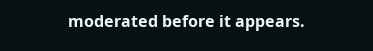moderated before it appears.